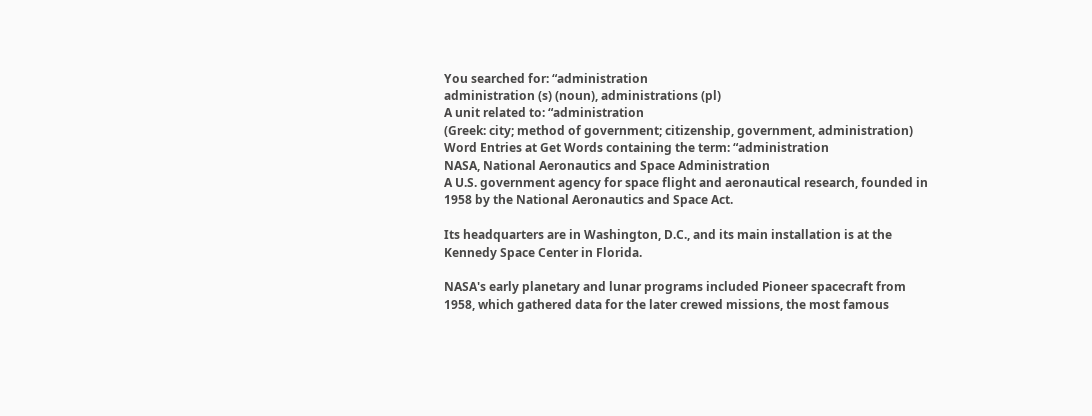You searched for: “administration
administration (s) (noun), administrations (pl)
A unit related to: “administration
(Greek: city; method of government; citizenship, government, administration)
Word Entries at Get Words containing the term: “administration
NASA, National Aeronautics and Space Administration
A U.S. government agency for space flight and aeronautical research, founded in 1958 by the National Aeronautics and Space Act.

Its headquarters are in Washington, D.C., and its main installation is at the Kennedy Space Center in Florida.

NASA's early planetary and lunar programs included Pioneer spacecraft from 1958, which gathered data for the later crewed missions, the most famous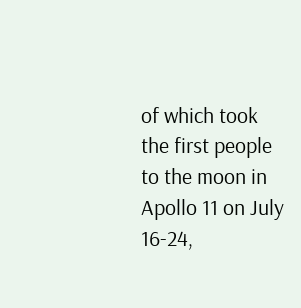of which took the first people to the moon in Apollo 11 on July 16-24,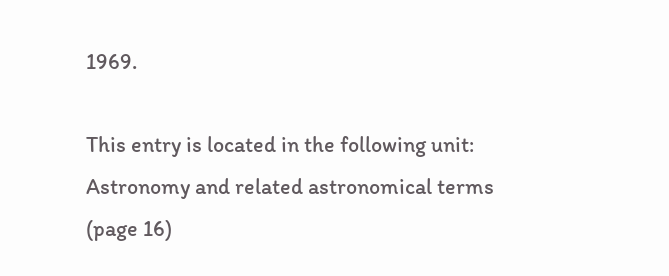1969.

This entry is located in the following unit: Astronomy and related astronomical terms (page 16)